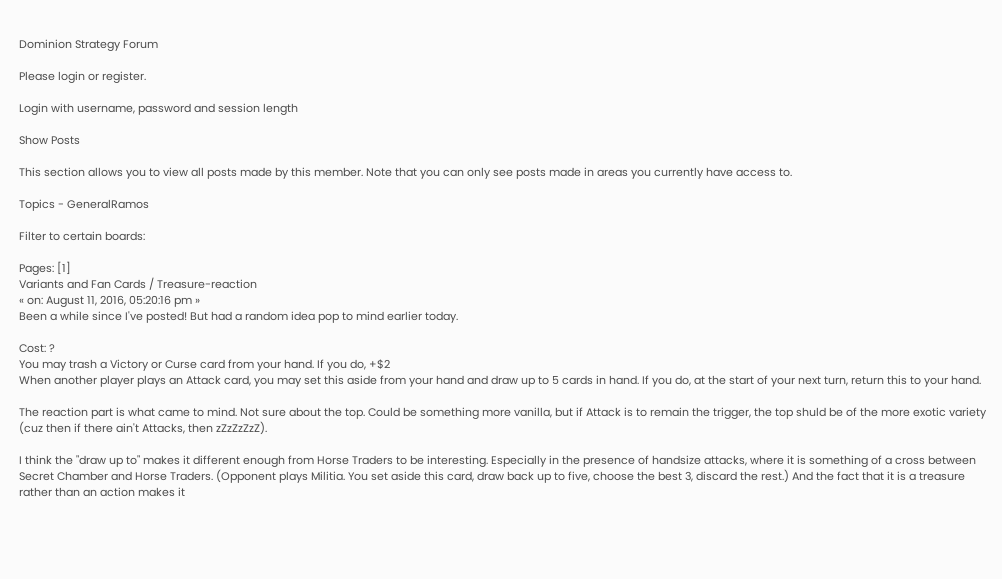Dominion Strategy Forum

Please login or register.

Login with username, password and session length

Show Posts

This section allows you to view all posts made by this member. Note that you can only see posts made in areas you currently have access to.

Topics - GeneralRamos

Filter to certain boards:

Pages: [1]
Variants and Fan Cards / Treasure-reaction
« on: August 11, 2016, 05:20:16 pm »
Been a while since I've posted! But had a random idea pop to mind earlier today.

Cost: ?
You may trash a Victory or Curse card from your hand. If you do, +$2
When another player plays an Attack card, you may set this aside from your hand and draw up to 5 cards in hand. If you do, at the start of your next turn, return this to your hand.

The reaction part is what came to mind. Not sure about the top. Could be something more vanilla, but if Attack is to remain the trigger, the top shuld be of the more exotic variety (cuz then if there ain't Attacks, then zZzZzZzZ).

I think the "draw up to" makes it different enough from Horse Traders to be interesting. Especially in the presence of handsize attacks, where it is something of a cross between Secret Chamber and Horse Traders. (Opponent plays Militia. You set aside this card, draw back up to five, choose the best 3, discard the rest.) And the fact that it is a treasure rather than an action makes it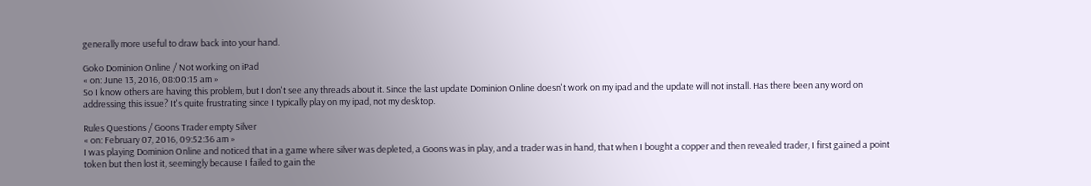generally more useful to draw back into your hand.

Goko Dominion Online / Not working on iPad
« on: June 13, 2016, 08:00:15 am »
So I know others are having this problem, but I don't see any threads about it. Since the last update Dominion Online doesn't work on my ipad and the update will not install. Has there been any word on addressing this issue? It's quite frustrating since I typically play on my ipad, not my desktop.

Rules Questions / Goons Trader empty Silver
« on: February 07, 2016, 09:52:36 am »
I was playing Dominion Online and noticed that in a game where silver was depleted, a Goons was in play, and a trader was in hand, that when I bought a copper and then revealed trader, I first gained a point token but then lost it, seemingly because I failed to gain the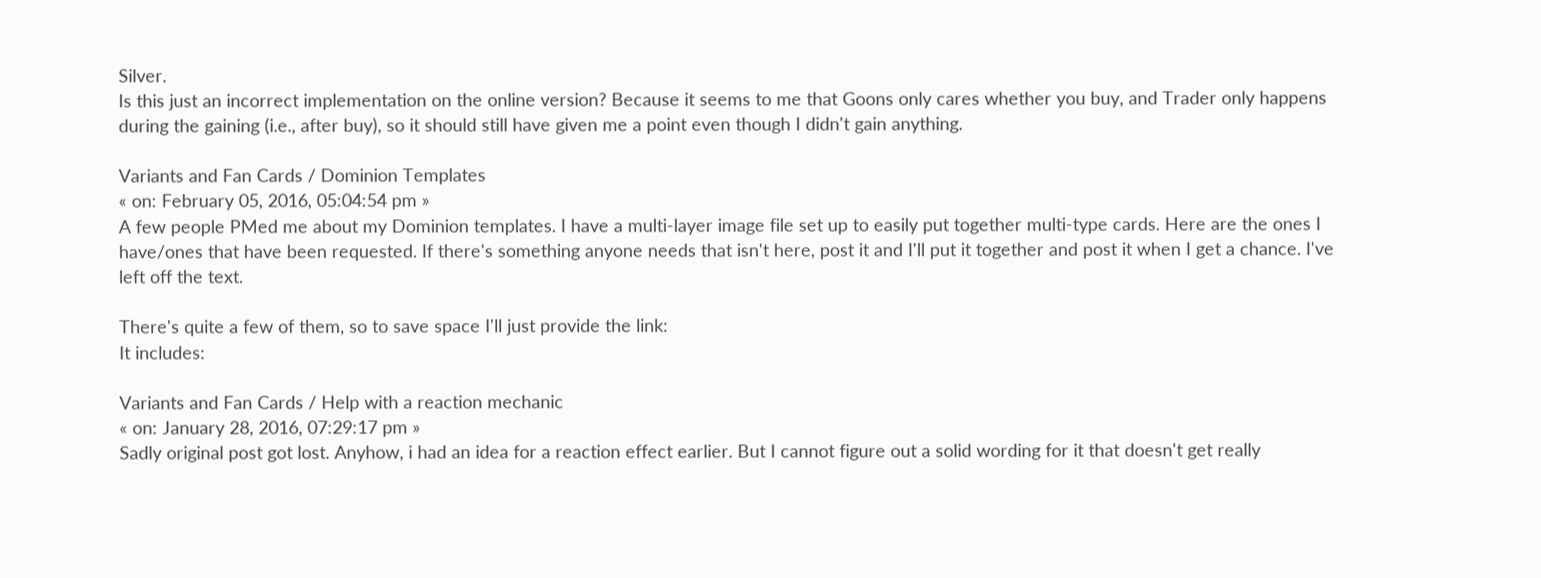Silver.
Is this just an incorrect implementation on the online version? Because it seems to me that Goons only cares whether you buy, and Trader only happens during the gaining (i.e., after buy), so it should still have given me a point even though I didn't gain anything.

Variants and Fan Cards / Dominion Templates
« on: February 05, 2016, 05:04:54 pm »
A few people PMed me about my Dominion templates. I have a multi-layer image file set up to easily put together multi-type cards. Here are the ones I have/ones that have been requested. If there's something anyone needs that isn't here, post it and I'll put it together and post it when I get a chance. I've left off the text.

There's quite a few of them, so to save space I'll just provide the link:
It includes:

Variants and Fan Cards / Help with a reaction mechanic
« on: January 28, 2016, 07:29:17 pm »
Sadly original post got lost. Anyhow, i had an idea for a reaction effect earlier. But I cannot figure out a solid wording for it that doesn't get really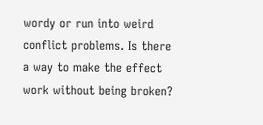wordy or run into weird conflict problems. Is there a way to make the effect work without being broken?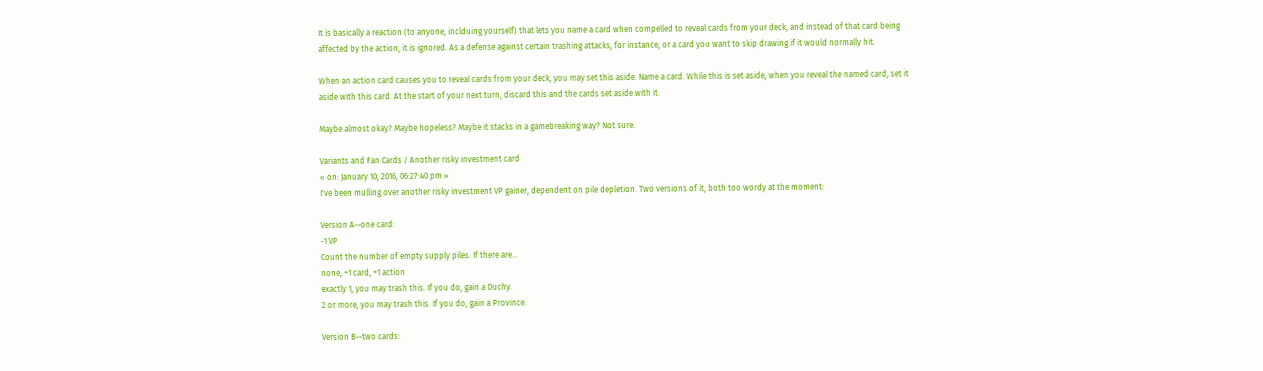It is basically a reaction (to anyone, inclduing yourself) that lets you name a card when compelled to reveal cards from your deck, and instead of that card being affected by the action, it is ignored. As a defense against certain trashing attacks, for instance, or a card you want to skip drawing if it would normally hit.

When an action card causes you to reveal cards from your deck, you may set this aside. Name a card. While this is set aside, when you reveal the named card, set it aside with this card. At the start of your next turn, discard this and the cards set aside with it.

Maybe almost okay? Maybe hopeless? Maybe it stacks in a gamebreaking way? Not sure.

Variants and Fan Cards / Another risky investment card
« on: January 10, 2016, 06:27:40 pm »
I've been mulling over another risky investment VP gainer, dependent on pile depletion. Two versions of it, both too wordy at the moment:

Version A--one card:
-1 VP
Count the number of empty supply piles. If there are...
none, +1 card, +1 action
exactly 1, you may trash this. If you do, gain a Duchy.
2 or more, you may trash this. If you do, gain a Province.

Version B--two cards: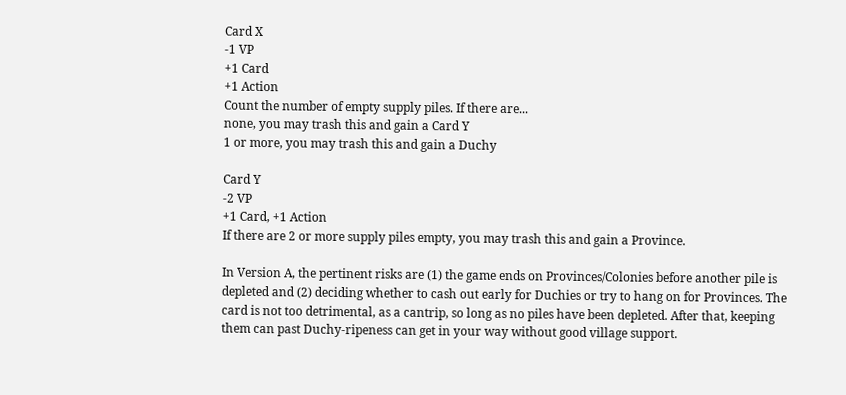Card X
-1 VP
+1 Card
+1 Action
Count the number of empty supply piles. If there are...
none, you may trash this and gain a Card Y
1 or more, you may trash this and gain a Duchy

Card Y
-2 VP
+1 Card, +1 Action
If there are 2 or more supply piles empty, you may trash this and gain a Province.

In Version A, the pertinent risks are (1) the game ends on Provinces/Colonies before another pile is depleted and (2) deciding whether to cash out early for Duchies or try to hang on for Provinces. The card is not too detrimental, as a cantrip, so long as no piles have been depleted. After that, keeping them can past Duchy-ripeness can get in your way without good village support.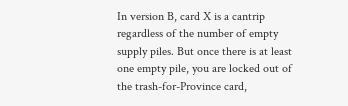In version B, card X is a cantrip regardless of the number of empty supply piles. But once there is at least one empty pile, you are locked out of the trash-for-Province card,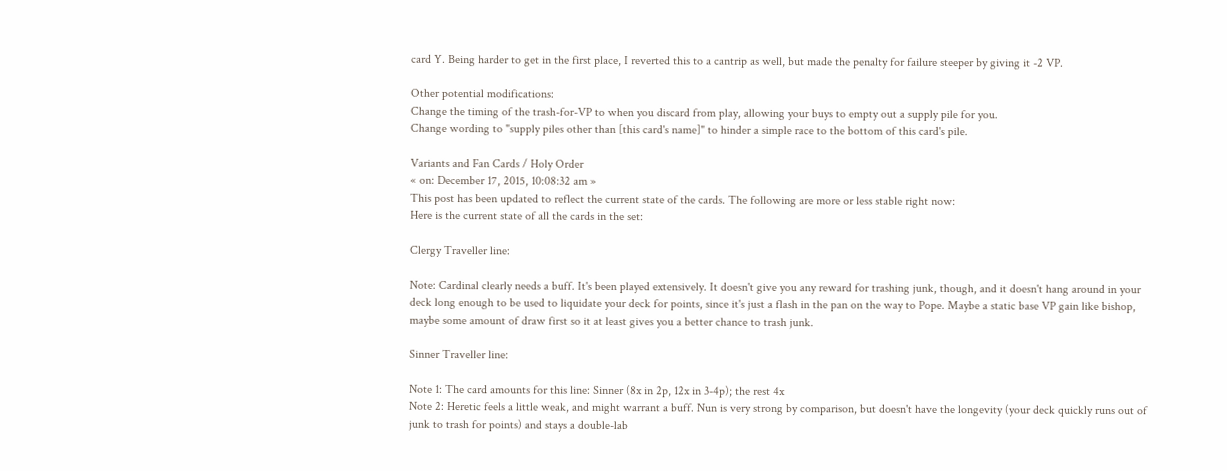card Y. Being harder to get in the first place, I reverted this to a cantrip as well, but made the penalty for failure steeper by giving it -2 VP.

Other potential modifications:
Change the timing of the trash-for-VP to when you discard from play, allowing your buys to empty out a supply pile for you.
Change wording to "supply piles other than [this card's name]" to hinder a simple race to the bottom of this card's pile.

Variants and Fan Cards / Holy Order
« on: December 17, 2015, 10:08:32 am »
This post has been updated to reflect the current state of the cards. The following are more or less stable right now:
Here is the current state of all the cards in the set:

Clergy Traveller line:

Note: Cardinal clearly needs a buff. It's been played extensively. It doesn't give you any reward for trashing junk, though, and it doesn't hang around in your deck long enough to be used to liquidate your deck for points, since it's just a flash in the pan on the way to Pope. Maybe a static base VP gain like bishop, maybe some amount of draw first so it at least gives you a better chance to trash junk.

Sinner Traveller line:

Note 1: The card amounts for this line: Sinner (8x in 2p, 12x in 3-4p); the rest 4x
Note 2: Heretic feels a little weak, and might warrant a buff. Nun is very strong by comparison, but doesn't have the longevity (your deck quickly runs out of junk to trash for points) and stays a double-lab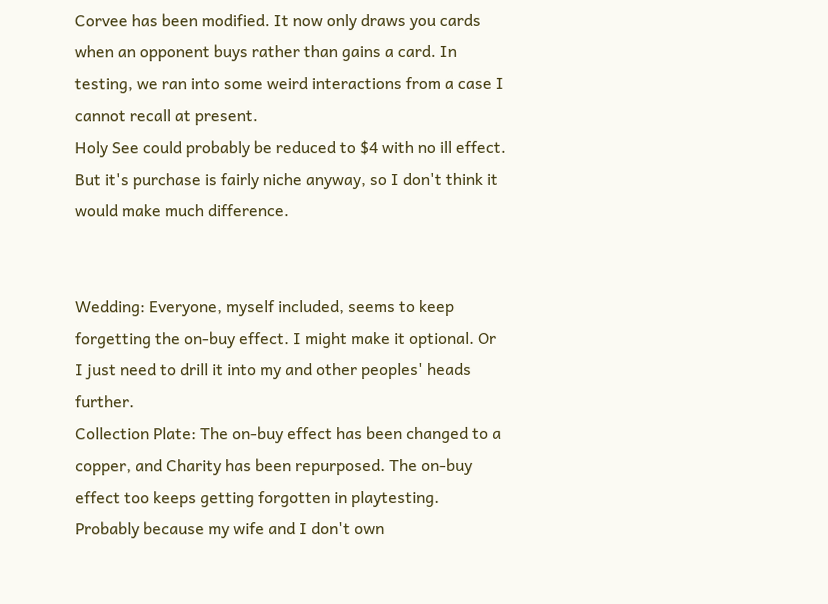Corvee has been modified. It now only draws you cards when an opponent buys rather than gains a card. In testing, we ran into some weird interactions from a case I cannot recall at present.
Holy See could probably be reduced to $4 with no ill effect. But it's purchase is fairly niche anyway, so I don't think it would make much difference.


Wedding: Everyone, myself included, seems to keep forgetting the on-buy effect. I might make it optional. Or I just need to drill it into my and other peoples' heads further.
Collection Plate: The on-buy effect has been changed to a copper, and Charity has been repurposed. The on-buy effect too keeps getting forgotten in playtesting. Probably because my wife and I don't own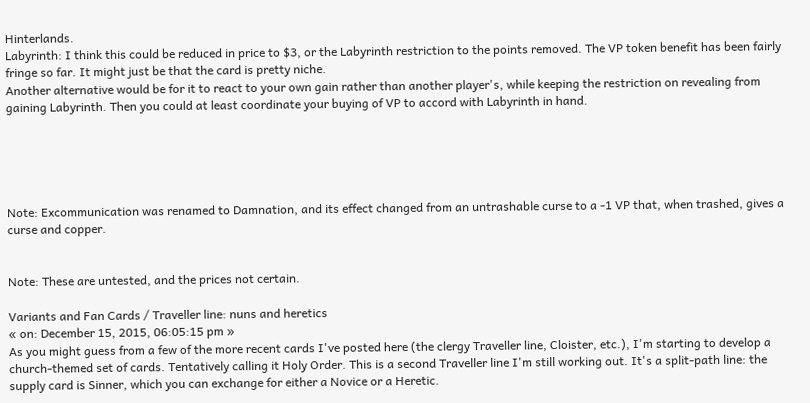Hinterlands.
Labyrinth: I think this could be reduced in price to $3, or the Labyrinth restriction to the points removed. The VP token benefit has been fairly fringe so far. It might just be that the card is pretty niche.
Another alternative would be for it to react to your own gain rather than another player's, while keeping the restriction on revealing from gaining Labyrinth. Then you could at least coordinate your buying of VP to accord with Labyrinth in hand.





Note: Excommunication was renamed to Damnation, and its effect changed from an untrashable curse to a -1 VP that, when trashed, gives a curse and copper.


Note: These are untested, and the prices not certain.

Variants and Fan Cards / Traveller line: nuns and heretics
« on: December 15, 2015, 06:05:15 pm »
As you might guess from a few of the more recent cards I've posted here (the clergy Traveller line, Cloister, etc.), I'm starting to develop a church-themed set of cards. Tentatively calling it Holy Order. This is a second Traveller line I'm still working out. It's a split-path line: the supply card is Sinner, which you can exchange for either a Novice or a Heretic.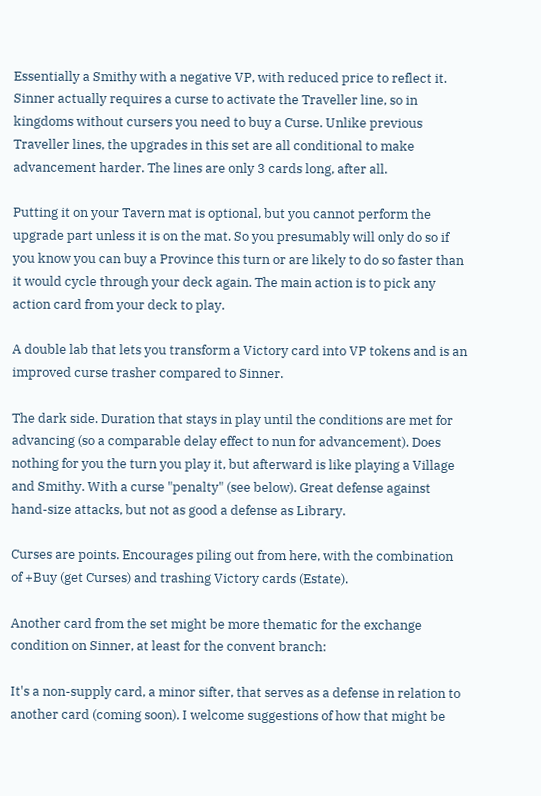Essentially a Smithy with a negative VP, with reduced price to reflect it. Sinner actually requires a curse to activate the Traveller line, so in kingdoms without cursers you need to buy a Curse. Unlike previous Traveller lines, the upgrades in this set are all conditional to make advancement harder. The lines are only 3 cards long, after all.

Putting it on your Tavern mat is optional, but you cannot perform the upgrade part unless it is on the mat. So you presumably will only do so if you know you can buy a Province this turn or are likely to do so faster than it would cycle through your deck again. The main action is to pick any action card from your deck to play.

A double lab that lets you transform a Victory card into VP tokens and is an improved curse trasher compared to Sinner.

The dark side. Duration that stays in play until the conditions are met for advancing (so a comparable delay effect to nun for advancement). Does nothing for you the turn you play it, but afterward is like playing a Village and Smithy. With a curse "penalty" (see below). Great defense against hand-size attacks, but not as good a defense as Library.

Curses are points. Encourages piling out from here, with the combination of +Buy (get Curses) and trashing Victory cards (Estate).

Another card from the set might be more thematic for the exchange condition on Sinner, at least for the convent branch:

It's a non-supply card, a minor sifter, that serves as a defense in relation to another card (coming soon). I welcome suggestions of how that might be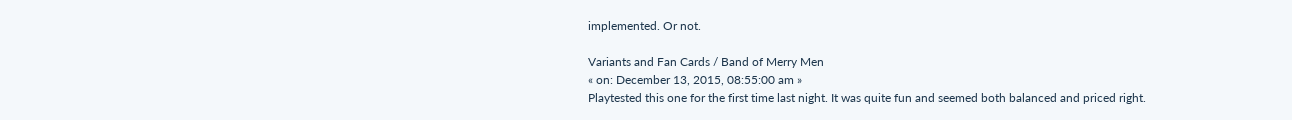implemented. Or not.

Variants and Fan Cards / Band of Merry Men
« on: December 13, 2015, 08:55:00 am »
Playtested this one for the first time last night. It was quite fun and seemed both balanced and priced right.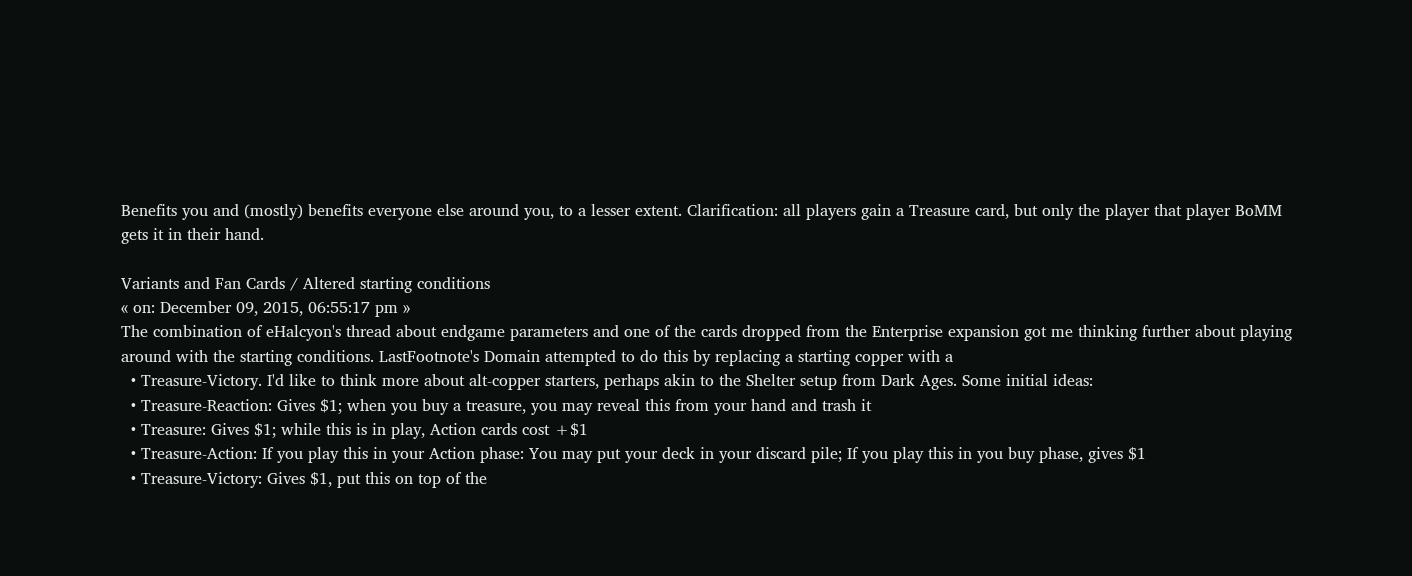Benefits you and (mostly) benefits everyone else around you, to a lesser extent. Clarification: all players gain a Treasure card, but only the player that player BoMM gets it in their hand.

Variants and Fan Cards / Altered starting conditions
« on: December 09, 2015, 06:55:17 pm »
The combination of eHalcyon's thread about endgame parameters and one of the cards dropped from the Enterprise expansion got me thinking further about playing around with the starting conditions. LastFootnote's Domain attempted to do this by replacing a starting copper with a
  • Treasure-Victory. I'd like to think more about alt-copper starters, perhaps akin to the Shelter setup from Dark Ages. Some initial ideas:
  • Treasure-Reaction: Gives $1; when you buy a treasure, you may reveal this from your hand and trash it
  • Treasure: Gives $1; while this is in play, Action cards cost +$1
  • Treasure-Action: If you play this in your Action phase: You may put your deck in your discard pile; If you play this in you buy phase, gives $1
  • Treasure-Victory: Gives $1, put this on top of the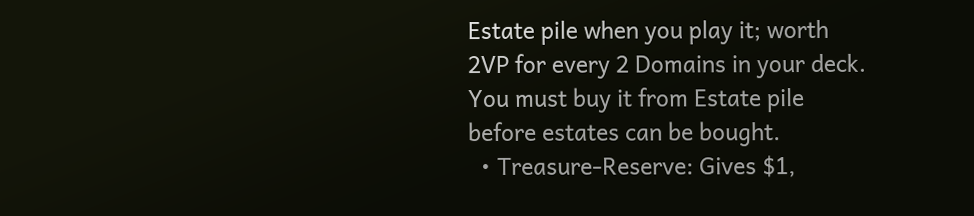Estate pile when you play it; worth 2VP for every 2 Domains in your deck. You must buy it from Estate pile before estates can be bought.
  • Treasure-Reserve: Gives $1,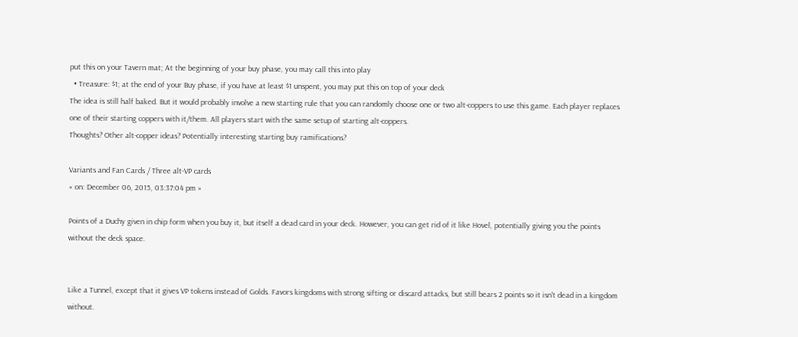put this on your Tavern mat; At the beginning of your buy phase, you may call this into play
  • Treasure: $1; at the end of your Buy phase, if you have at least $1 unspent, you may put this on top of your deck
The idea is still half baked. But it would probably involve a new starting rule that you can randomly choose one or two alt-coppers to use this game. Each player replaces one of their starting coppers with it/them. All players start with the same setup of starting alt-coppers.
Thoughts? Other alt-copper ideas? Potentially interesting starting buy ramifications?

Variants and Fan Cards / Three alt-VP cards
« on: December 06, 2015, 03:37:04 pm »

Points of a Duchy given in chip form when you buy it, but itself a dead card in your deck. However, you can get rid of it like Hovel, potentially giving you the points without the deck space.


Like a Tunnel, except that it gives VP tokens instead of Golds. Favors kingdoms with strong sifting or discard attacks, but still bears 2 points so it isn't dead in a kingdom without.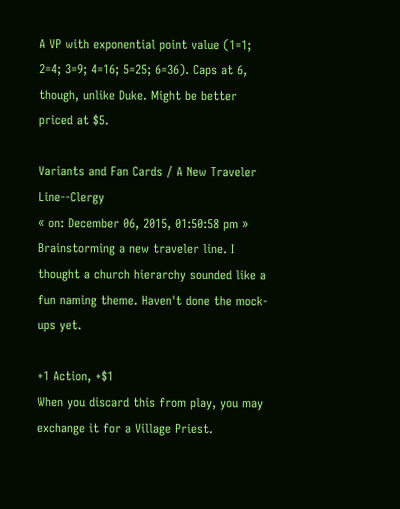A VP with exponential point value (1=1; 2=4; 3=9; 4=16; 5=25; 6=36). Caps at 6, though, unlike Duke. Might be better priced at $5.

Variants and Fan Cards / A New Traveler Line--Clergy
« on: December 06, 2015, 01:50:58 pm »
Brainstorming a new traveler line. I thought a church hierarchy sounded like a fun naming theme. Haven't done the mock-ups yet.

+1 Action, +$1
When you discard this from play, you may exchange it for a Village Priest.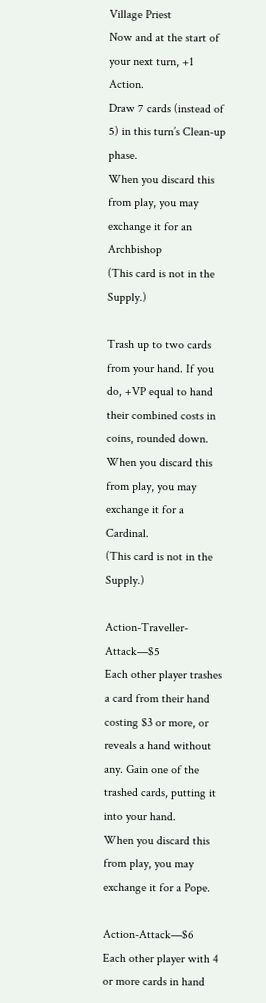Village Priest
Now and at the start of your next turn, +1 Action.
Draw 7 cards (instead of 5) in this turn’s Clean-up phase.
When you discard this from play, you may exchange it for an Archbishop
(This card is not in the Supply.)

Trash up to two cards from your hand. If you do, +VP equal to hand their combined costs in coins, rounded down.
When you discard this from play, you may exchange it for a Cardinal.
(This card is not in the Supply.)

Action-Traveller-Attack—$5                     Each other player trashes a card from their hand costing $3 or more, or reveals a hand without any. Gain one of the trashed cards, putting it into your hand.
When you discard this from play, you may exchange it for a Pope.

Action-Attack—$6                     Each other player with 4 or more cards in hand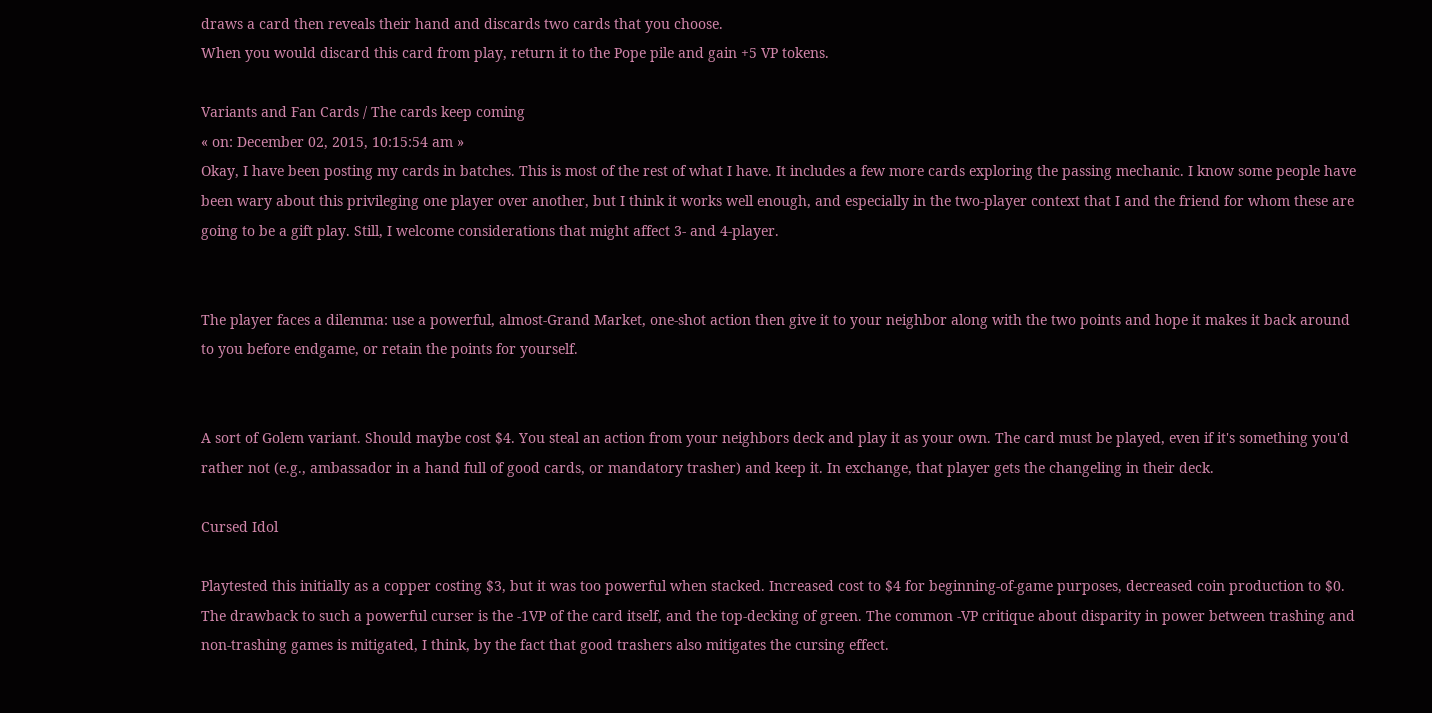draws a card then reveals their hand and discards two cards that you choose.
When you would discard this card from play, return it to the Pope pile and gain +5 VP tokens.

Variants and Fan Cards / The cards keep coming
« on: December 02, 2015, 10:15:54 am »
Okay, I have been posting my cards in batches. This is most of the rest of what I have. It includes a few more cards exploring the passing mechanic. I know some people have been wary about this privileging one player over another, but I think it works well enough, and especially in the two-player context that I and the friend for whom these are going to be a gift play. Still, I welcome considerations that might affect 3- and 4-player.


The player faces a dilemma: use a powerful, almost-Grand Market, one-shot action then give it to your neighbor along with the two points and hope it makes it back around to you before endgame, or retain the points for yourself.


A sort of Golem variant. Should maybe cost $4. You steal an action from your neighbors deck and play it as your own. The card must be played, even if it's something you'd rather not (e.g., ambassador in a hand full of good cards, or mandatory trasher) and keep it. In exchange, that player gets the changeling in their deck.

Cursed Idol

Playtested this initially as a copper costing $3, but it was too powerful when stacked. Increased cost to $4 for beginning-of-game purposes, decreased coin production to $0. The drawback to such a powerful curser is the -1VP of the card itself, and the top-decking of green. The common -VP critique about disparity in power between trashing and non-trashing games is mitigated, I think, by the fact that good trashers also mitigates the cursing effect.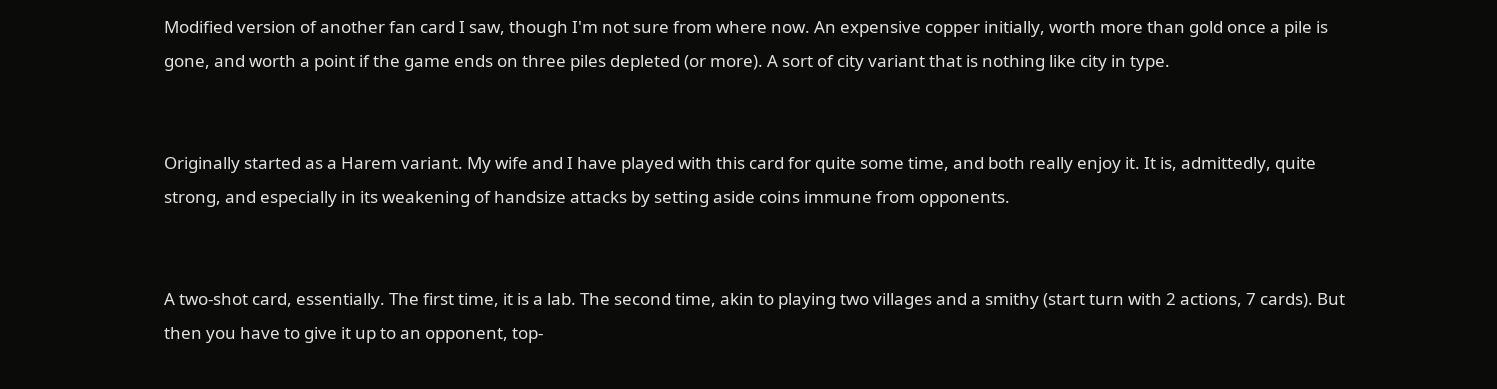Modified version of another fan card I saw, though I'm not sure from where now. An expensive copper initially, worth more than gold once a pile is gone, and worth a point if the game ends on three piles depleted (or more). A sort of city variant that is nothing like city in type.


Originally started as a Harem variant. My wife and I have played with this card for quite some time, and both really enjoy it. It is, admittedly, quite strong, and especially in its weakening of handsize attacks by setting aside coins immune from opponents.


A two-shot card, essentially. The first time, it is a lab. The second time, akin to playing two villages and a smithy (start turn with 2 actions, 7 cards). But then you have to give it up to an opponent, top-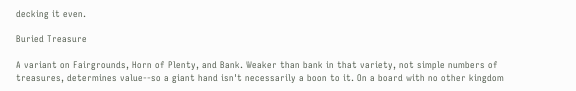decking it even.

Buried Treasure

A variant on Fairgrounds, Horn of Plenty, and Bank. Weaker than bank in that variety, not simple numbers of treasures, determines value--so a giant hand isn't necessarily a boon to it. On a board with no other kingdom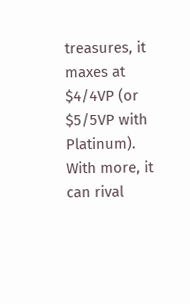treasures, it maxes at $4/4VP (or $5/5VP with Platinum). With more, it can rival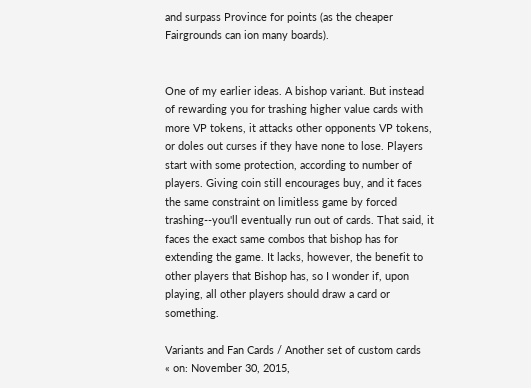and surpass Province for points (as the cheaper Fairgrounds can ion many boards).


One of my earlier ideas. A bishop variant. But instead of rewarding you for trashing higher value cards with more VP tokens, it attacks other opponents VP tokens, or doles out curses if they have none to lose. Players start with some protection, according to number of players. Giving coin still encourages buy, and it faces the same constraint on limitless game by forced trashing--you'll eventually run out of cards. That said, it faces the exact same combos that bishop has for extending the game. It lacks, however, the benefit to other players that Bishop has, so I wonder if, upon playing, all other players should draw a card or something.

Variants and Fan Cards / Another set of custom cards
« on: November 30, 2015,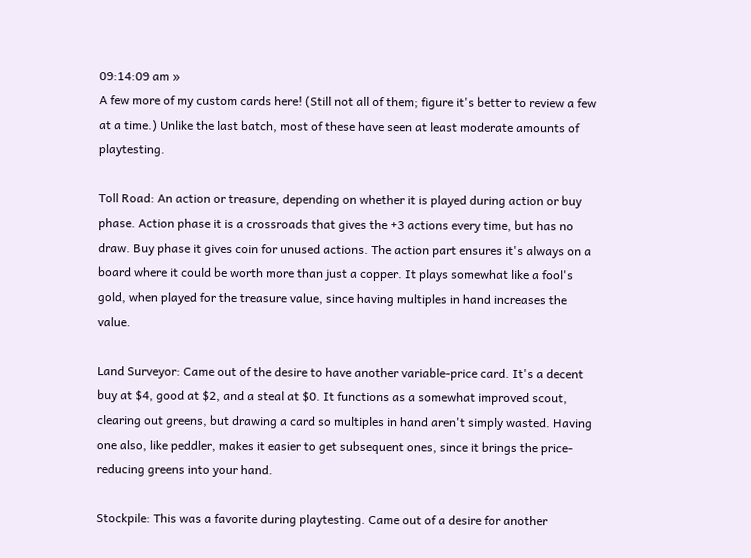09:14:09 am »
A few more of my custom cards here! (Still not all of them; figure it's better to review a few at a time.) Unlike the last batch, most of these have seen at least moderate amounts of playtesting.

Toll Road: An action or treasure, depending on whether it is played during action or buy phase. Action phase it is a crossroads that gives the +3 actions every time, but has no draw. Buy phase it gives coin for unused actions. The action part ensures it's always on a board where it could be worth more than just a copper. It plays somewhat like a fool's gold, when played for the treasure value, since having multiples in hand increases the value.

Land Surveyor: Came out of the desire to have another variable-price card. It's a decent buy at $4, good at $2, and a steal at $0. It functions as a somewhat improved scout, clearing out greens, but drawing a card so multiples in hand aren't simply wasted. Having one also, like peddler, makes it easier to get subsequent ones, since it brings the price-reducing greens into your hand.

Stockpile: This was a favorite during playtesting. Came out of a desire for another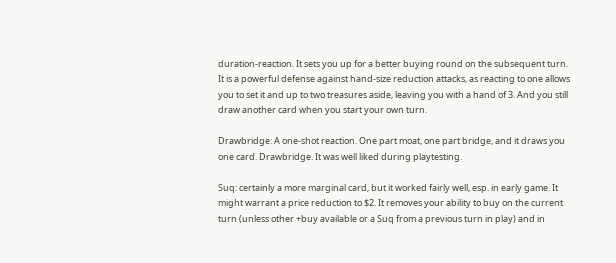duration-reaction. It sets you up for a better buying round on the subsequent turn. It is a powerful defense against hand-size reduction attacks, as reacting to one allows you to set it and up to two treasures aside, leaving you with a hand of 3. And you still draw another card when you start your own turn.

Drawbridge: A one-shot reaction. One part moat, one part bridge, and it draws you one card. Drawbridge. It was well liked during playtesting.

Suq: certainly a more marginal card, but it worked fairly well, esp. in early game. It might warrant a price reduction to $2. It removes your ability to buy on the current turn (unless other +buy available or a Suq from a previous turn in play) and in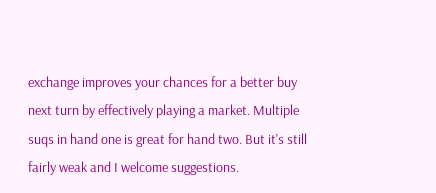exchange improves your chances for a better buy next turn by effectively playing a market. Multiple suqs in hand one is great for hand two. But it's still fairly weak and I welcome suggestions.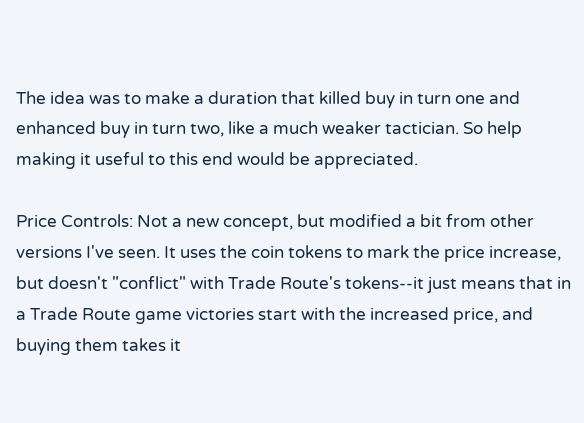The idea was to make a duration that killed buy in turn one and enhanced buy in turn two, like a much weaker tactician. So help making it useful to this end would be appreciated.

Price Controls: Not a new concept, but modified a bit from other versions I've seen. It uses the coin tokens to mark the price increase, but doesn't "conflict" with Trade Route's tokens--it just means that in a Trade Route game victories start with the increased price, and buying them takes it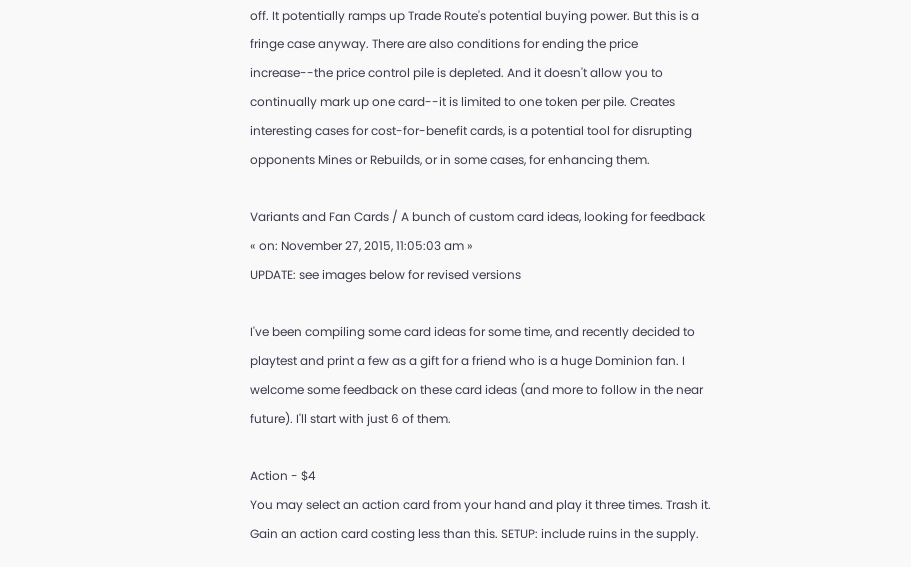off. It potentially ramps up Trade Route's potential buying power. But this is a fringe case anyway. There are also conditions for ending the price increase--the price control pile is depleted. And it doesn't allow you to continually mark up one card--it is limited to one token per pile. Creates interesting cases for cost-for-benefit cards, is a potential tool for disrupting opponents Mines or Rebuilds, or in some cases, for enhancing them.

Variants and Fan Cards / A bunch of custom card ideas, looking for feedback
« on: November 27, 2015, 11:05:03 am »
UPDATE: see images below for revised versions

I've been compiling some card ideas for some time, and recently decided to playtest and print a few as a gift for a friend who is a huge Dominion fan. I welcome some feedback on these card ideas (and more to follow in the near future). I'll start with just 6 of them.

Action - $4
You may select an action card from your hand and play it three times. Trash it. Gain an action card costing less than this. SETUP: include ruins in the supply.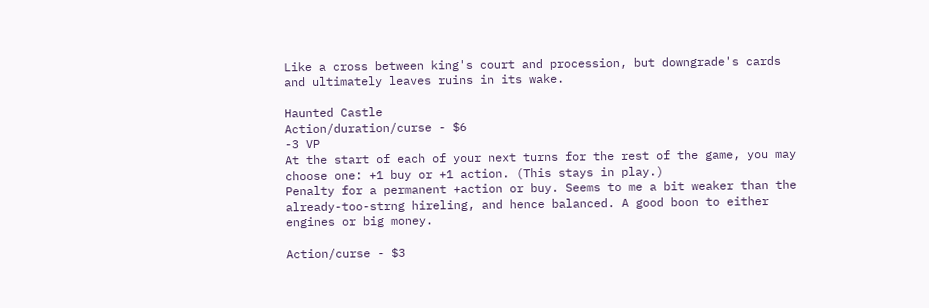Like a cross between king's court and procession, but downgrade's cards and ultimately leaves ruins in its wake.

Haunted Castle
Action/duration/curse - $6
-3 VP
At the start of each of your next turns for the rest of the game, you may choose one: +1 buy or +1 action. (This stays in play.)
Penalty for a permanent +action or buy. Seems to me a bit weaker than the already-too-strng hireling, and hence balanced. A good boon to either engines or big money.

Action/curse - $3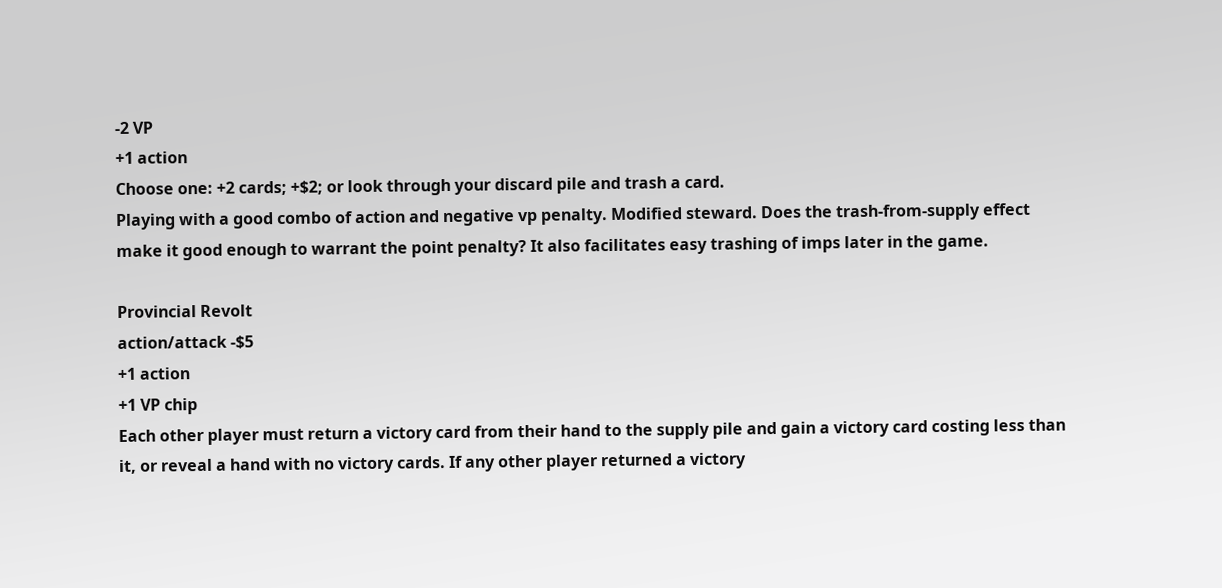-2 VP
+1 action
Choose one: +2 cards; +$2; or look through your discard pile and trash a card.
Playing with a good combo of action and negative vp penalty. Modified steward. Does the trash-from-supply effect make it good enough to warrant the point penalty? It also facilitates easy trashing of imps later in the game.

Provincial Revolt
action/attack -$5
+1 action
+1 VP chip
Each other player must return a victory card from their hand to the supply pile and gain a victory card costing less than it, or reveal a hand with no victory cards. If any other player returned a victory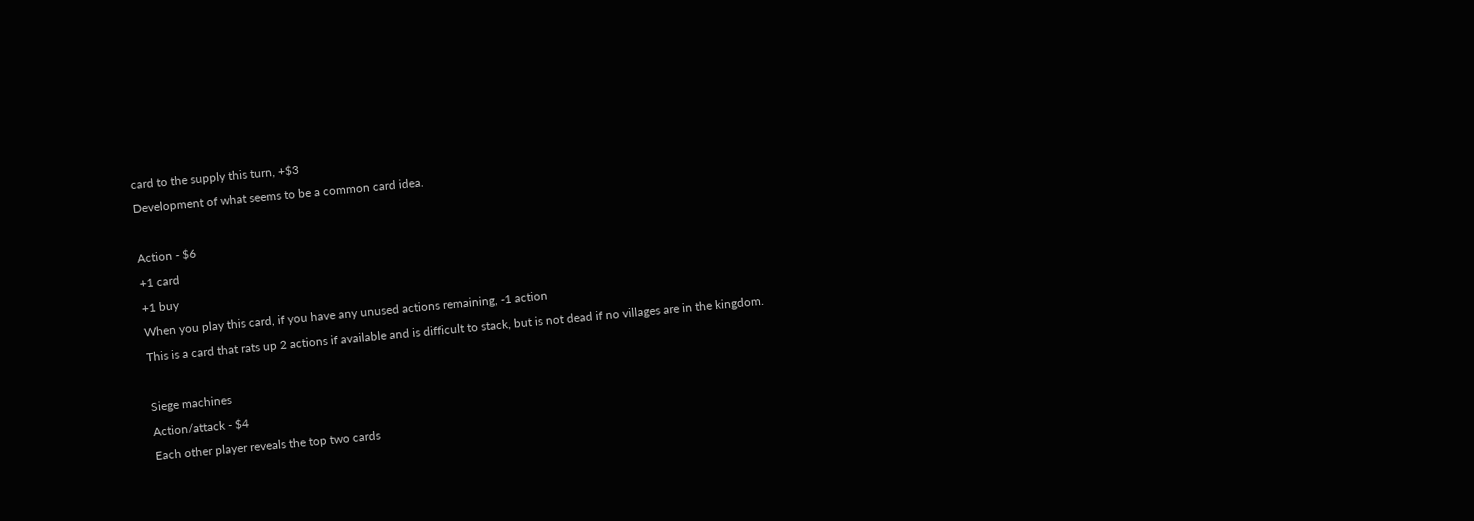card to the supply this turn, +$3
Development of what seems to be a common card idea.

Action - $6
+1 card
+1 buy
When you play this card, if you have any unused actions remaining, -1 action
This is a card that rats up 2 actions if available and is difficult to stack, but is not dead if no villages are in the kingdom.

Siege machines
Action/attack - $4
Each other player reveals the top two cards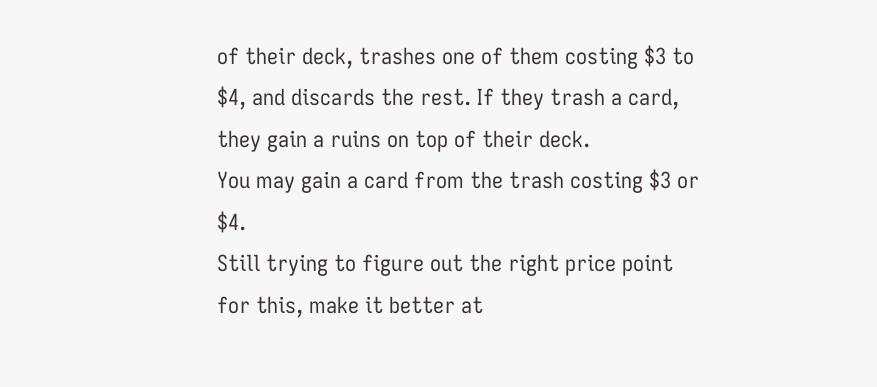of their deck, trashes one of them costing $3 to $4, and discards the rest. If they trash a card, they gain a ruins on top of their deck.
You may gain a card from the trash costing $3 or $4.
Still trying to figure out the right price point for this, make it better at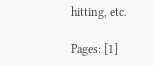hitting, etc.

Pages: [1]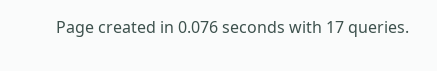Page created in 0.076 seconds with 17 queries.